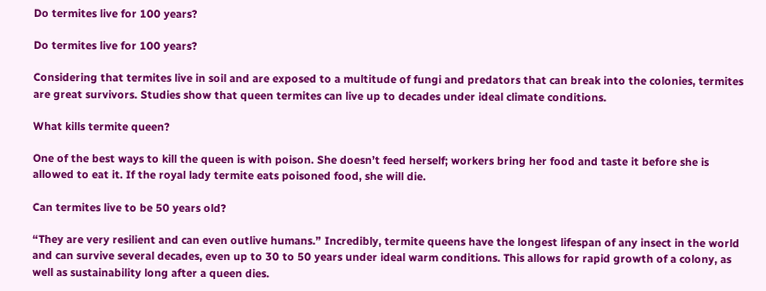Do termites live for 100 years?

Do termites live for 100 years?

Considering that termites live in soil and are exposed to a multitude of fungi and predators that can break into the colonies, termites are great survivors. Studies show that queen termites can live up to decades under ideal climate conditions.

What kills termite queen?

One of the best ways to kill the queen is with poison. She doesn’t feed herself; workers bring her food and taste it before she is allowed to eat it. If the royal lady termite eats poisoned food, she will die.

Can termites live to be 50 years old?

“They are very resilient and can even outlive humans.” Incredibly, termite queens have the longest lifespan of any insect in the world and can survive several decades, even up to 30 to 50 years under ideal warm conditions. This allows for rapid growth of a colony, as well as sustainability long after a queen dies.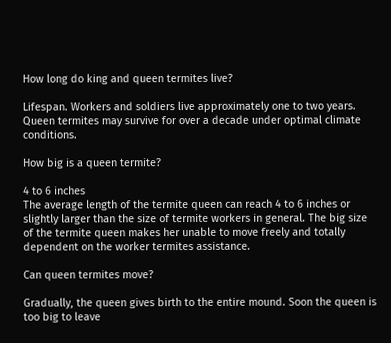How long do king and queen termites live?

Lifespan. Workers and soldiers live approximately one to two years. Queen termites may survive for over a decade under optimal climate conditions.

How big is a queen termite?

4 to 6 inches
The average length of the termite queen can reach 4 to 6 inches or slightly larger than the size of termite workers in general. The big size of the termite queen makes her unable to move freely and totally dependent on the worker termites assistance.

Can queen termites move?

Gradually, the queen gives birth to the entire mound. Soon the queen is too big to leave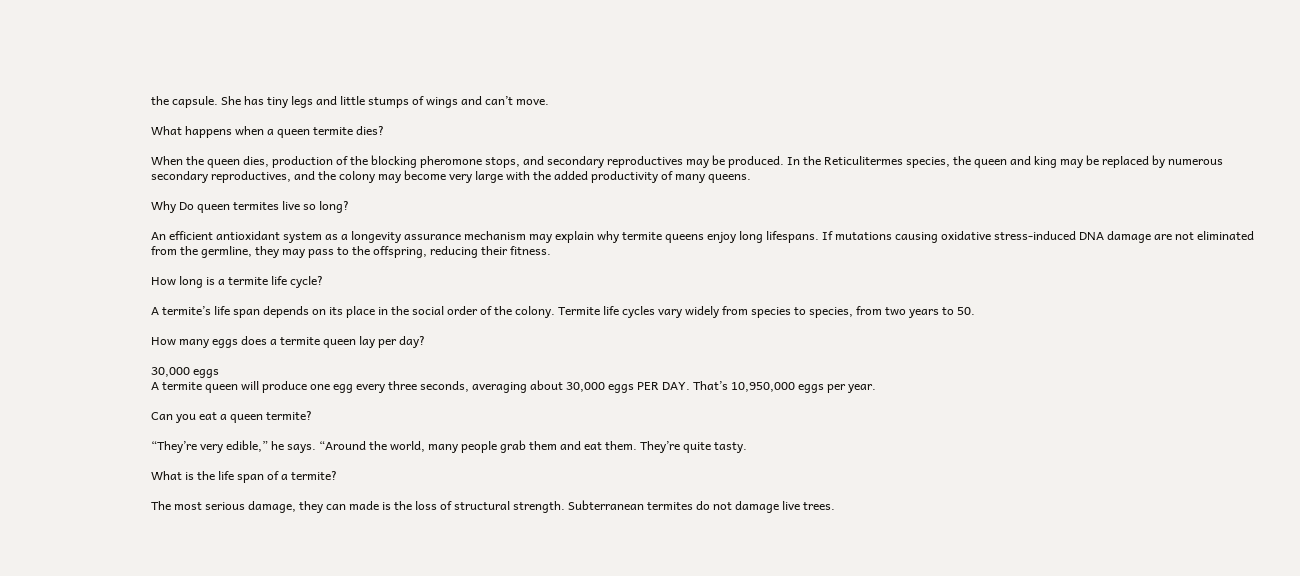the capsule. She has tiny legs and little stumps of wings and can’t move.

What happens when a queen termite dies?

When the queen dies, production of the blocking pheromone stops, and secondary reproductives may be produced. In the Reticulitermes species, the queen and king may be replaced by numerous secondary reproductives, and the colony may become very large with the added productivity of many queens.

Why Do queen termites live so long?

An efficient antioxidant system as a longevity assurance mechanism may explain why termite queens enjoy long lifespans. If mutations causing oxidative stress-induced DNA damage are not eliminated from the germline, they may pass to the offspring, reducing their fitness.

How long is a termite life cycle?

A termite’s life span depends on its place in the social order of the colony. Termite life cycles vary widely from species to species, from two years to 50.

How many eggs does a termite queen lay per day?

30,000 eggs
A termite queen will produce one egg every three seconds, averaging about 30,000 eggs PER DAY. That’s 10,950,000 eggs per year.

Can you eat a queen termite?

“They’re very edible,” he says. “Around the world, many people grab them and eat them. They’re quite tasty.

What is the life span of a termite?

The most serious damage, they can made is the loss of structural strength. Subterranean termites do not damage live trees.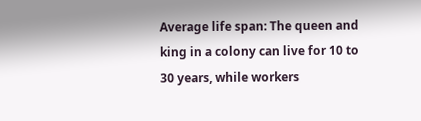Average life span: The queen and king in a colony can live for 10 to 30 years, while workers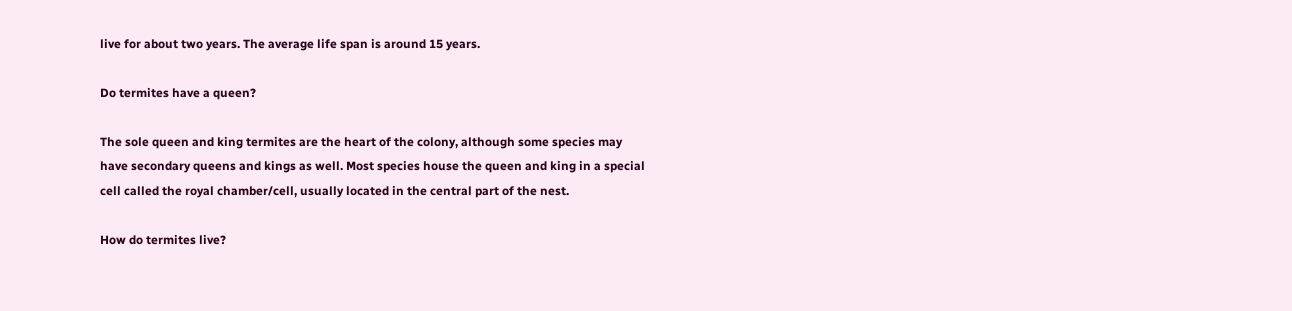live for about two years. The average life span is around 15 years.

Do termites have a queen?

The sole queen and king termites are the heart of the colony, although some species may have secondary queens and kings as well. Most species house the queen and king in a special cell called the royal chamber/cell, usually located in the central part of the nest.

How do termites live?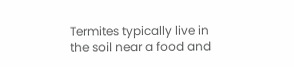Termites typically live in the soil near a food and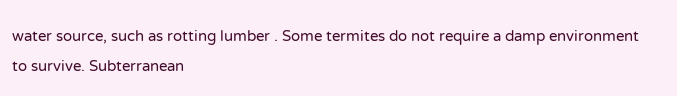water source, such as rotting lumber . Some termites do not require a damp environment to survive. Subterranean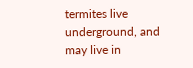termites live underground, and may live in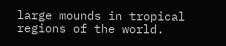large mounds in tropical regions of the world.